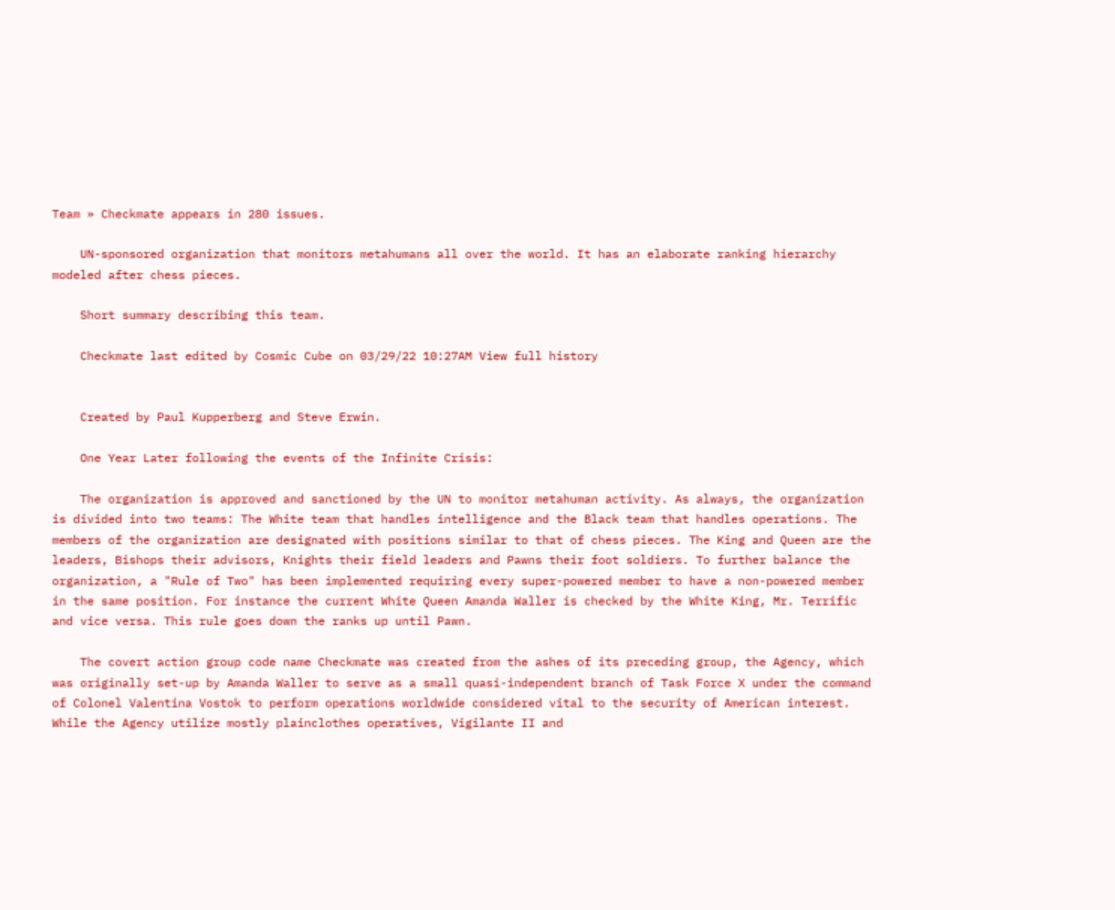Team » Checkmate appears in 280 issues.

    UN-sponsored organization that monitors metahumans all over the world. It has an elaborate ranking hierarchy modeled after chess pieces.

    Short summary describing this team.

    Checkmate last edited by Cosmic Cube on 03/29/22 10:27AM View full history


    Created by Paul Kupperberg and Steve Erwin.

    One Year Later following the events of the Infinite Crisis:

    The organization is approved and sanctioned by the UN to monitor metahuman activity. As always, the organization is divided into two teams: The White team that handles intelligence and the Black team that handles operations. The members of the organization are designated with positions similar to that of chess pieces. The King and Queen are the leaders, Bishops their advisors, Knights their field leaders and Pawns their foot soldiers. To further balance the organization, a "Rule of Two" has been implemented requiring every super-powered member to have a non-powered member in the same position. For instance the current White Queen Amanda Waller is checked by the White King, Mr. Terrific and vice versa. This rule goes down the ranks up until Pawn.

    The covert action group code name Checkmate was created from the ashes of its preceding group, the Agency, which was originally set-up by Amanda Waller to serve as a small quasi-independent branch of Task Force X under the command of Colonel Valentina Vostok to perform operations worldwide considered vital to the security of American interest. While the Agency utilize mostly plainclothes operatives, Vigilante II and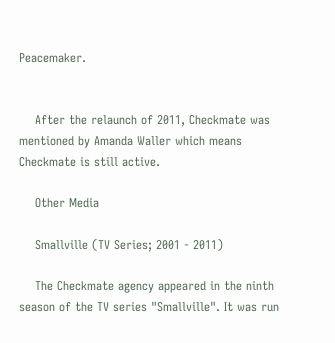Peacemaker.


    After the relaunch of 2011, Checkmate was mentioned by Amanda Waller which means Checkmate is still active.

    Other Media

    Smallville (TV Series; 2001 - 2011)

    The Checkmate agency appeared in the ninth season of the TV series "Smallville". It was run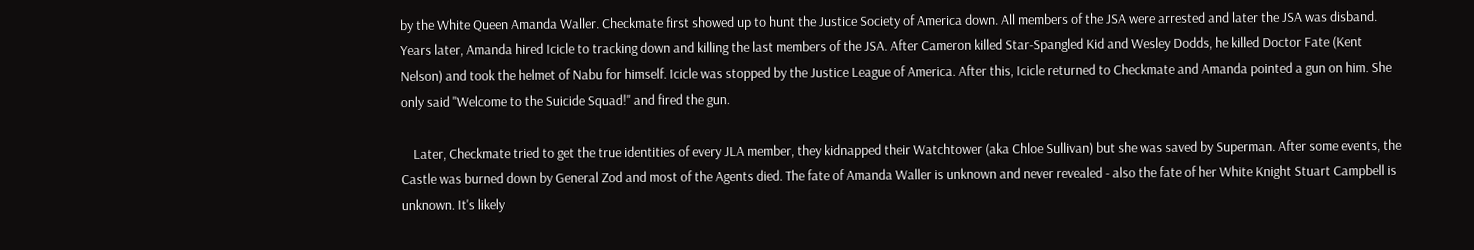by the White Queen Amanda Waller. Checkmate first showed up to hunt the Justice Society of America down. All members of the JSA were arrested and later the JSA was disband. Years later, Amanda hired Icicle to tracking down and killing the last members of the JSA. After Cameron killed Star-Spangled Kid and Wesley Dodds, he killed Doctor Fate (Kent Nelson) and took the helmet of Nabu for himself. Icicle was stopped by the Justice League of America. After this, Icicle returned to Checkmate and Amanda pointed a gun on him. She only said "Welcome to the Suicide Squad!" and fired the gun.

    Later, Checkmate tried to get the true identities of every JLA member, they kidnapped their Watchtower (aka Chloe Sullivan) but she was saved by Superman. After some events, the Castle was burned down by General Zod and most of the Agents died. The fate of Amanda Waller is unknown and never revealed - also the fate of her White Knight Stuart Campbell is unknown. It's likely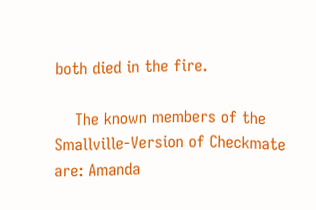both died in the fire.

    The known members of the Smallville-Version of Checkmate are: Amanda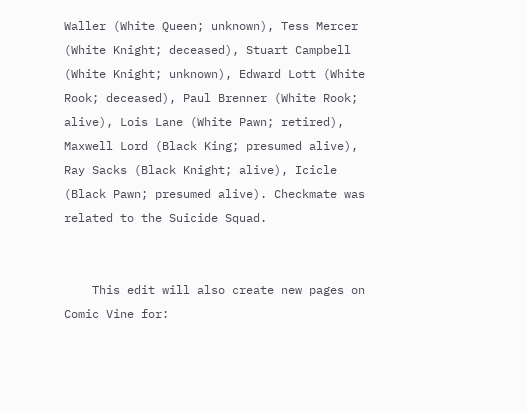Waller (White Queen; unknown), Tess Mercer (White Knight; deceased), Stuart Campbell (White Knight; unknown), Edward Lott (White Rook; deceased), Paul Brenner (White Rook; alive), Lois Lane (White Pawn; retired), Maxwell Lord (Black King; presumed alive), Ray Sacks (Black Knight; alive), Icicle (Black Pawn; presumed alive). Checkmate was related to the Suicide Squad.


    This edit will also create new pages on Comic Vine for: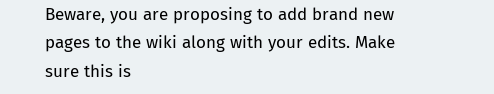Beware, you are proposing to add brand new pages to the wiki along with your edits. Make sure this is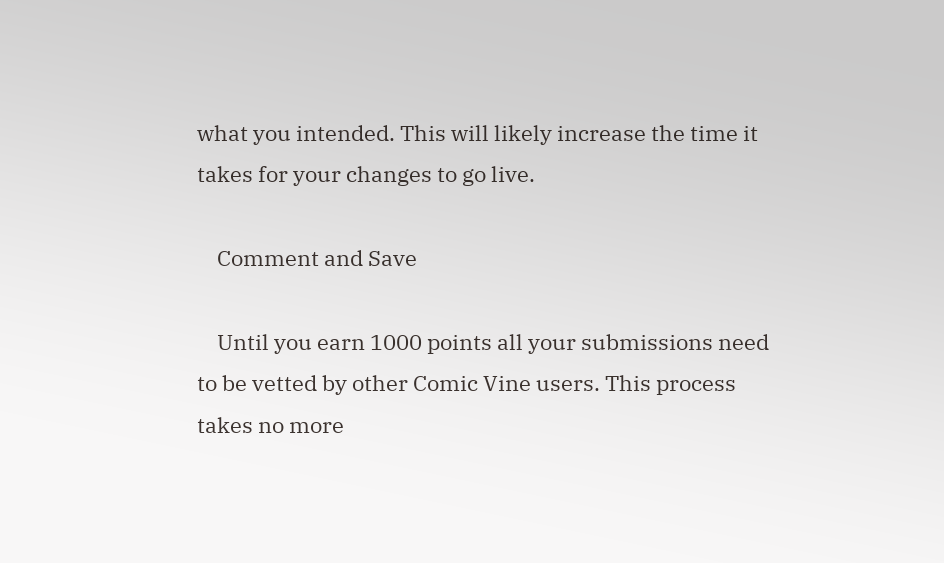what you intended. This will likely increase the time it takes for your changes to go live.

    Comment and Save

    Until you earn 1000 points all your submissions need to be vetted by other Comic Vine users. This process takes no more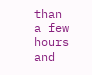than a few hours and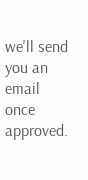we'll send you an email once approved.